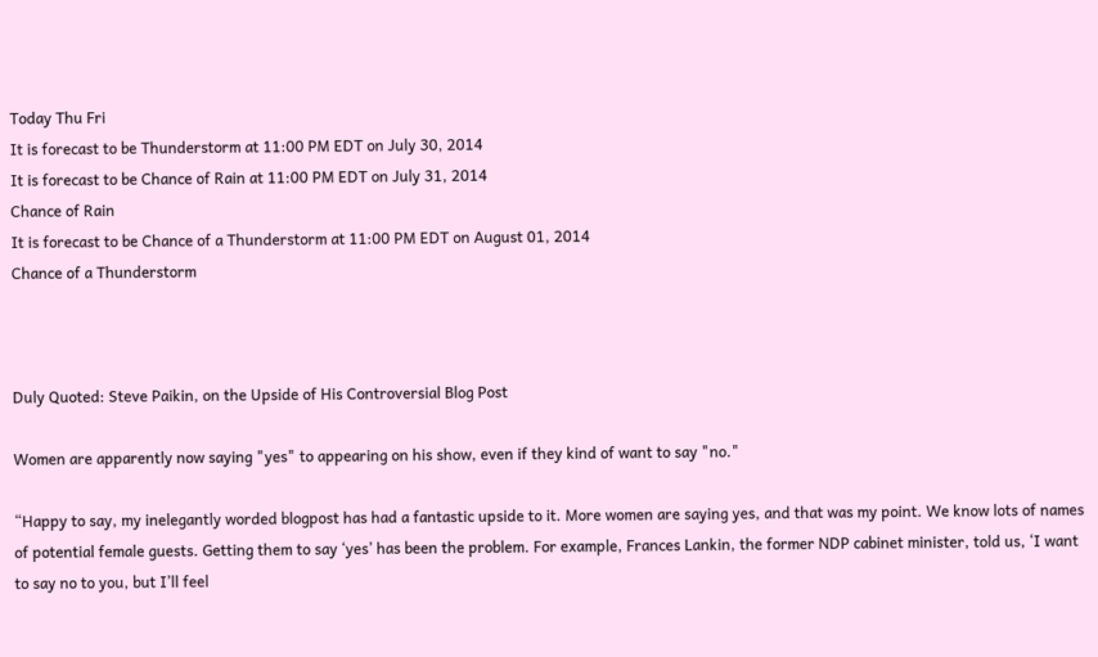Today Thu Fri
It is forecast to be Thunderstorm at 11:00 PM EDT on July 30, 2014
It is forecast to be Chance of Rain at 11:00 PM EDT on July 31, 2014
Chance of Rain
It is forecast to be Chance of a Thunderstorm at 11:00 PM EDT on August 01, 2014
Chance of a Thunderstorm



Duly Quoted: Steve Paikin, on the Upside of His Controversial Blog Post

Women are apparently now saying "yes" to appearing on his show, even if they kind of want to say "no."

“Happy to say, my inelegantly worded blogpost has had a fantastic upside to it. More women are saying yes, and that was my point. We know lots of names of potential female guests. Getting them to say ‘yes’ has been the problem. For example, Frances Lankin, the former NDP cabinet minister, told us, ‘I want to say no to you, but I’ll feel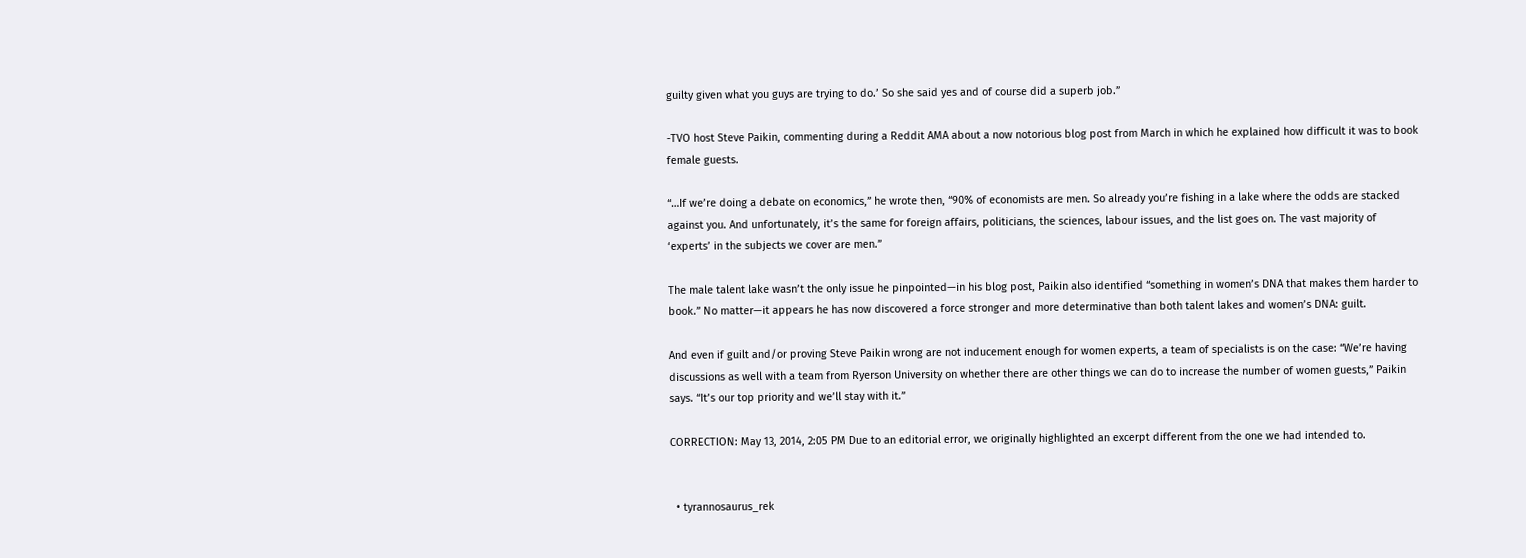guilty given what you guys are trying to do.’ So she said yes and of course did a superb job.”

-TVO host Steve Paikin, commenting during a Reddit AMA about a now notorious blog post from March in which he explained how difficult it was to book female guests.

“…If we’re doing a debate on economics,” he wrote then, “90% of economists are men. So already you’re fishing in a lake where the odds are stacked against you. And unfortunately, it’s the same for foreign affairs, politicians, the sciences, labour issues, and the list goes on. The vast majority of ‘experts’ in the subjects we cover are men.”

The male talent lake wasn’t the only issue he pinpointed—in his blog post, Paikin also identified “something in women’s DNA that makes them harder to book.” No matter—it appears he has now discovered a force stronger and more determinative than both talent lakes and women’s DNA: guilt.

And even if guilt and/or proving Steve Paikin wrong are not inducement enough for women experts, a team of specialists is on the case: “We’re having discussions as well with a team from Ryerson University on whether there are other things we can do to increase the number of women guests,” Paikin says. “It’s our top priority and we’ll stay with it.”

CORRECTION: May 13, 2014, 2:05 PM Due to an editorial error, we originally highlighted an excerpt different from the one we had intended to.


  • tyrannosaurus_rek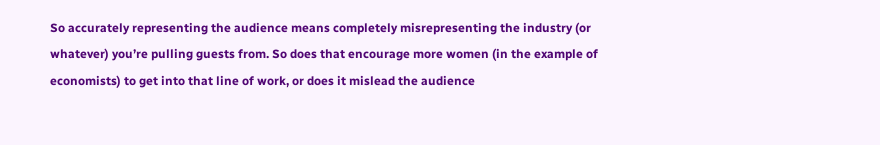So accurately representing the audience means completely misrepresenting the industry (or whatever) you’re pulling guests from. So does that encourage more women (in the example of economists) to get into that line of work, or does it mislead the audience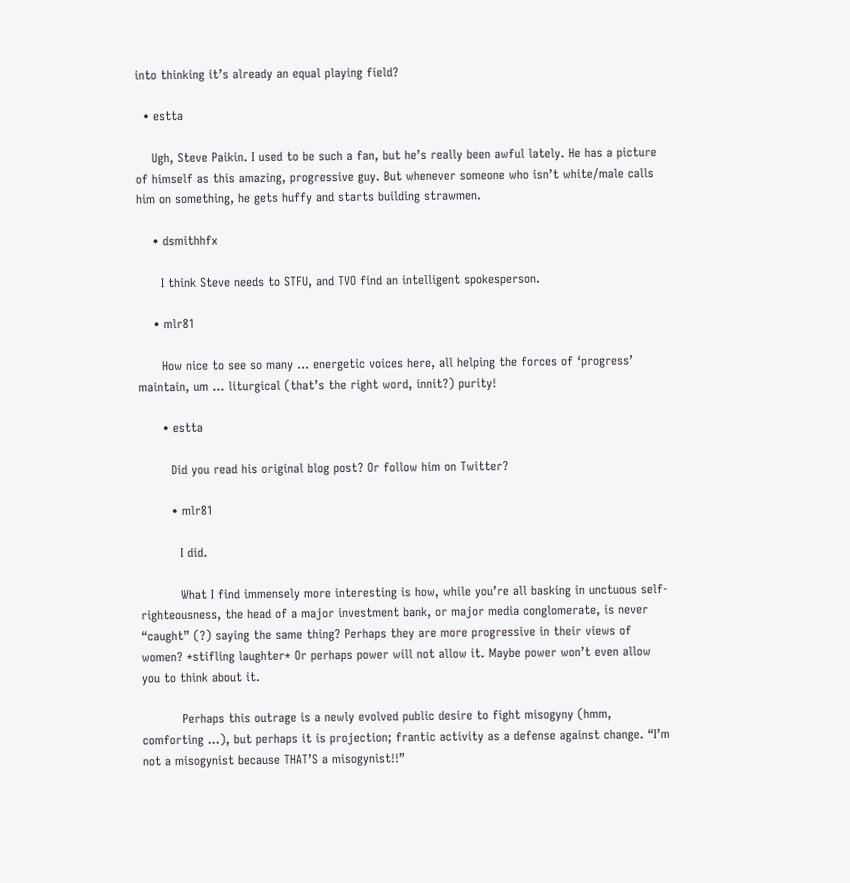into thinking it’s already an equal playing field?

  • estta

    Ugh, Steve Paikin. I used to be such a fan, but he’s really been awful lately. He has a picture of himself as this amazing, progressive guy. But whenever someone who isn’t white/male calls him on something, he gets huffy and starts building strawmen.

    • dsmithhfx

      I think Steve needs to STFU, and TVO find an intelligent spokesperson.

    • mlr81

      How nice to see so many … energetic voices here, all helping the forces of ‘progress’ maintain, um … liturgical (that’s the right word, innit?) purity!

      • estta

        Did you read his original blog post? Or follow him on Twitter?

        • mlr81

          I did.

          What I find immensely more interesting is how, while you’re all basking in unctuous self-righteousness, the head of a major investment bank, or major media conglomerate, is never “caught” (?) saying the same thing? Perhaps they are more progressive in their views of women? *stifling laughter* Or perhaps power will not allow it. Maybe power won’t even allow you to think about it.

          Perhaps this outrage is a newly evolved public desire to fight misogyny (hmm, comforting …), but perhaps it is projection; frantic activity as a defense against change. “I’m not a misogynist because THAT’S a misogynist!!”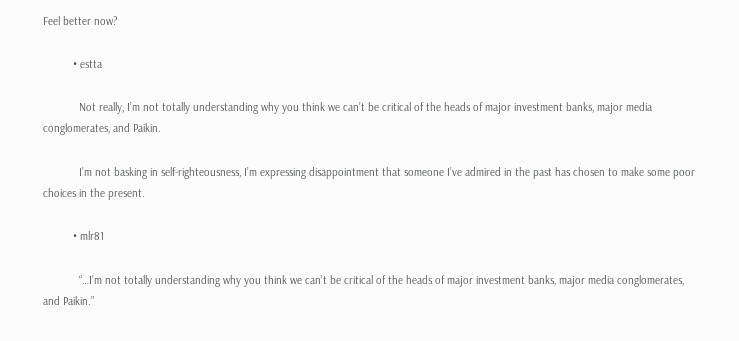Feel better now?

          • estta

            Not really, I’m not totally understanding why you think we can’t be critical of the heads of major investment banks, major media conglomerates, and Paikin.

            I’m not basking in self-righteousness, I’m expressing disappointment that someone I’ve admired in the past has chosen to make some poor choices in the present.

          • mlr81

            “…I’m not totally understanding why you think we can’t be critical of the heads of major investment banks, major media conglomerates, and Paikin.”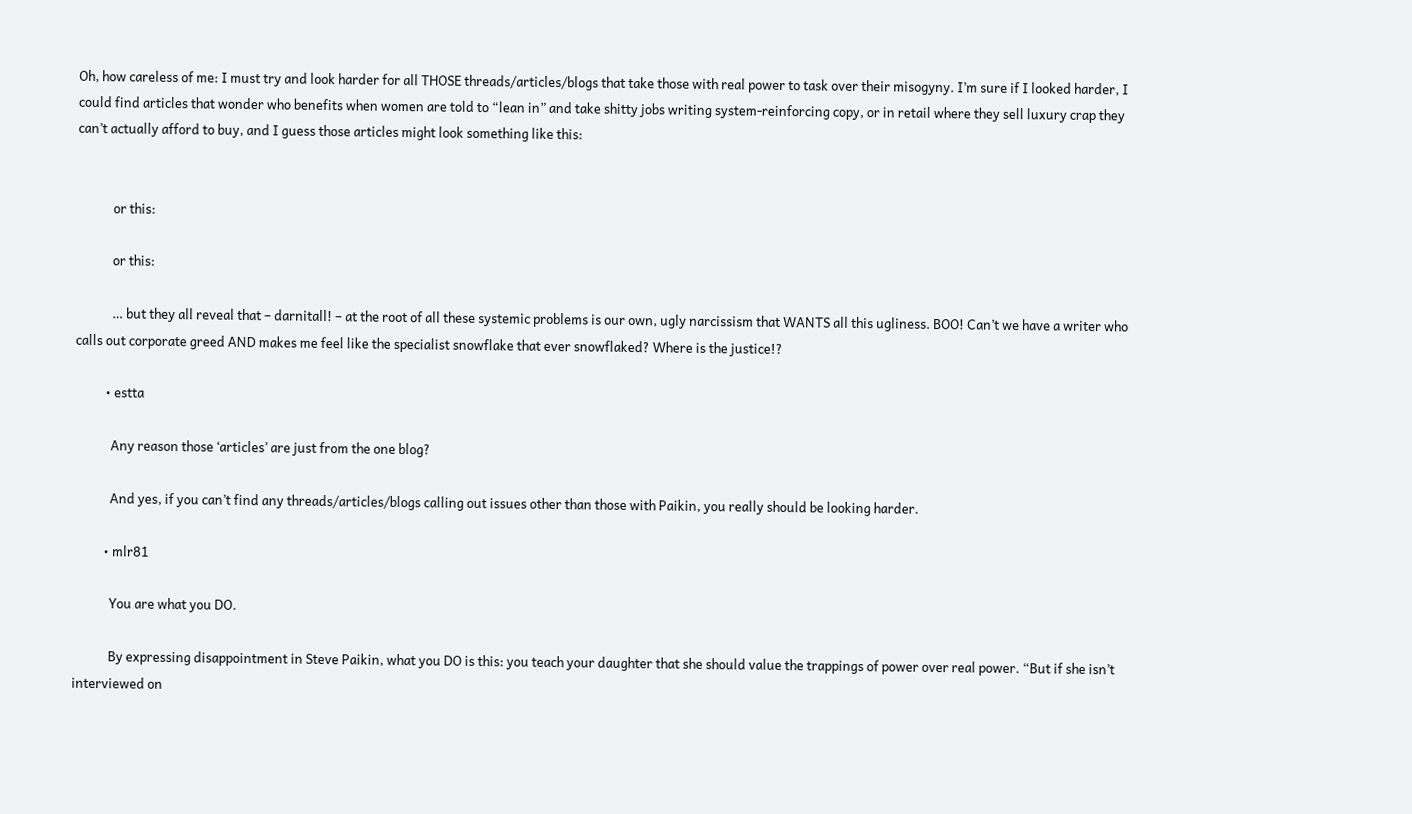Oh, how careless of me: I must try and look harder for all THOSE threads/articles/blogs that take those with real power to task over their misogyny. I’m sure if I looked harder, I could find articles that wonder who benefits when women are told to “lean in” and take shitty jobs writing system-reinforcing copy, or in retail where they sell luxury crap they can’t actually afford to buy, and I guess those articles might look something like this:


            or this:

            or this:

            … but they all reveal that – darnitall! – at the root of all these systemic problems is our own, ugly narcissism that WANTS all this ugliness. BOO! Can’t we have a writer who calls out corporate greed AND makes me feel like the specialist snowflake that ever snowflaked? Where is the justice!?

          • estta

            Any reason those ‘articles’ are just from the one blog?

            And yes, if you can’t find any threads/articles/blogs calling out issues other than those with Paikin, you really should be looking harder.

          • mlr81

            You are what you DO.

            By expressing disappointment in Steve Paikin, what you DO is this: you teach your daughter that she should value the trappings of power over real power. “But if she isn’t interviewed on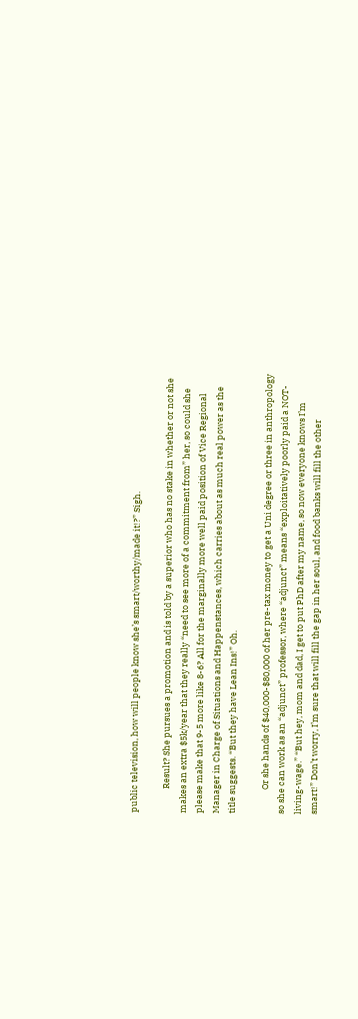public television, how will people know she’s smart/worthy/made it!?” Sigh.

            Result? She pursues a promotion and is told by a superior who has no stake in whether or not she makes an extra $5k/year that they really “need to see more of a commitment from” her, so could she please make that 9-5 more like 8-6? All for the marginally more well paid position of Vice Regional Manager in Charge of Situations and Happenstances, which carries about as much real power as the title suggests. “But they have Lean Ins!” Oh.

            Or she hands of $40,000-$80,000 of her pre-tax money to get a Uni degree or three in anthropology so she can work as an “adjunct” professor, where “adjunct” means “exploitatively poorly paid a NOT-living-wage.” “But hey, mom and dad, I get to put PhD after my name, so now everyone knows I’m smart!” Don’t worry, I’m sure that will fill the gap in her soul, and food banks will fill the other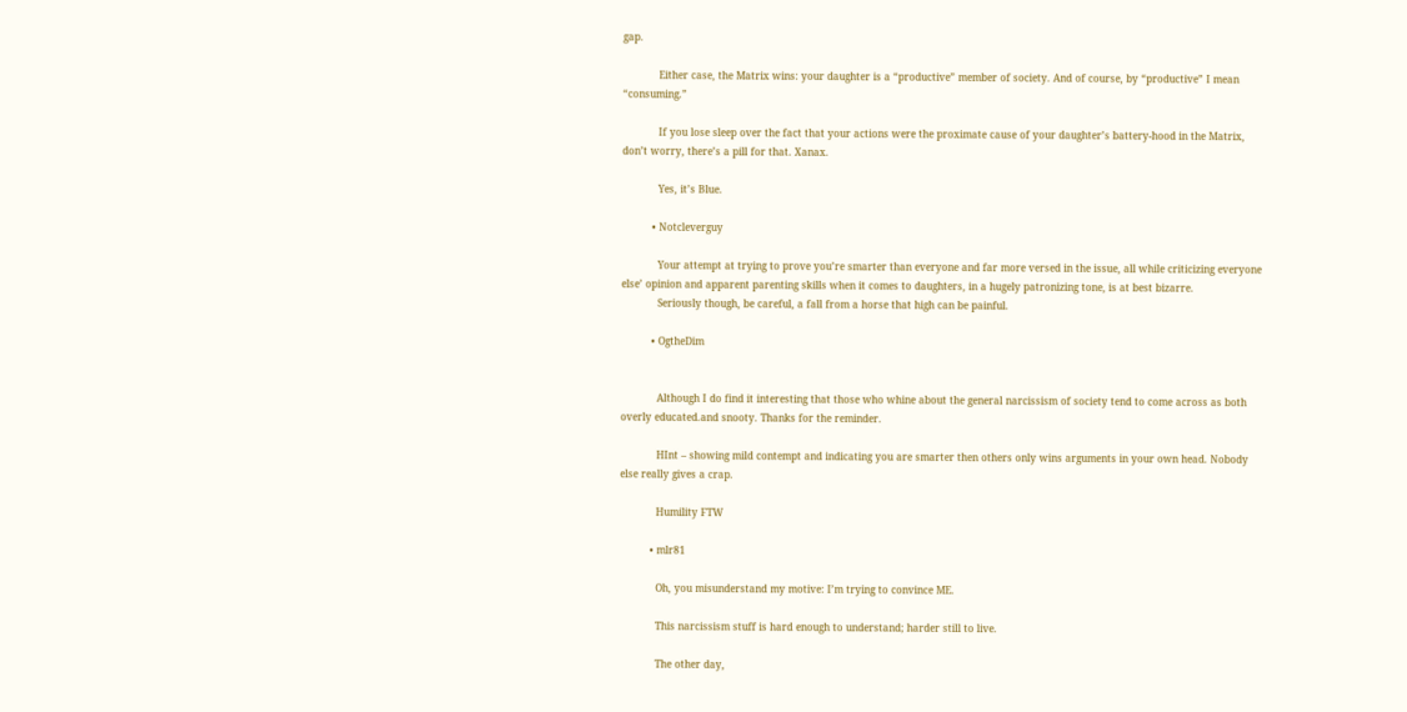gap.

            Either case, the Matrix wins: your daughter is a “productive” member of society. And of course, by “productive” I mean “consuming.”

            If you lose sleep over the fact that your actions were the proximate cause of your daughter’s battery-hood in the Matrix, don’t worry, there’s a pill for that. Xanax.

            Yes, it’s Blue.

          • Notcleverguy

            Your attempt at trying to prove you’re smarter than everyone and far more versed in the issue, all while criticizing everyone else’ opinion and apparent parenting skills when it comes to daughters, in a hugely patronizing tone, is at best bizarre.
            Seriously though, be careful, a fall from a horse that high can be painful.

          • OgtheDim


            Although I do find it interesting that those who whine about the general narcissism of society tend to come across as both overly educated.and snooty. Thanks for the reminder.

            HInt – showing mild contempt and indicating you are smarter then others only wins arguments in your own head. Nobody else really gives a crap.

            Humility FTW

          • mlr81

            Oh, you misunderstand my motive: I’m trying to convince ME.

            This narcissism stuff is hard enough to understand; harder still to live.

            The other day,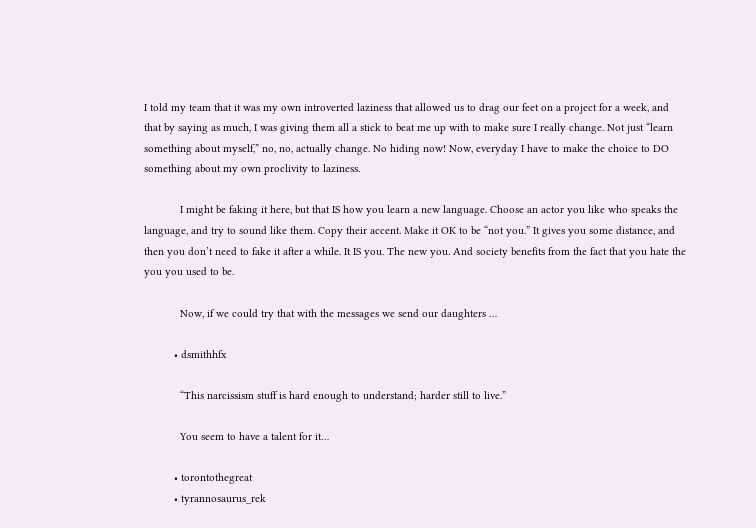I told my team that it was my own introverted laziness that allowed us to drag our feet on a project for a week, and that by saying as much, I was giving them all a stick to beat me up with to make sure I really change. Not just “learn something about myself,” no, no, actually change. No hiding now! Now, everyday I have to make the choice to DO something about my own proclivity to laziness.

            I might be faking it here, but that IS how you learn a new language. Choose an actor you like who speaks the language, and try to sound like them. Copy their accent. Make it OK to be “not you.” It gives you some distance, and then you don’t need to fake it after a while. It IS you. The new you. And society benefits from the fact that you hate the you you used to be.

            Now, if we could try that with the messages we send our daughters …

          • dsmithhfx

            “This narcissism stuff is hard enough to understand; harder still to live.”

            You seem to have a talent for it…

          • torontothegreat
          • tyrannosaurus_rek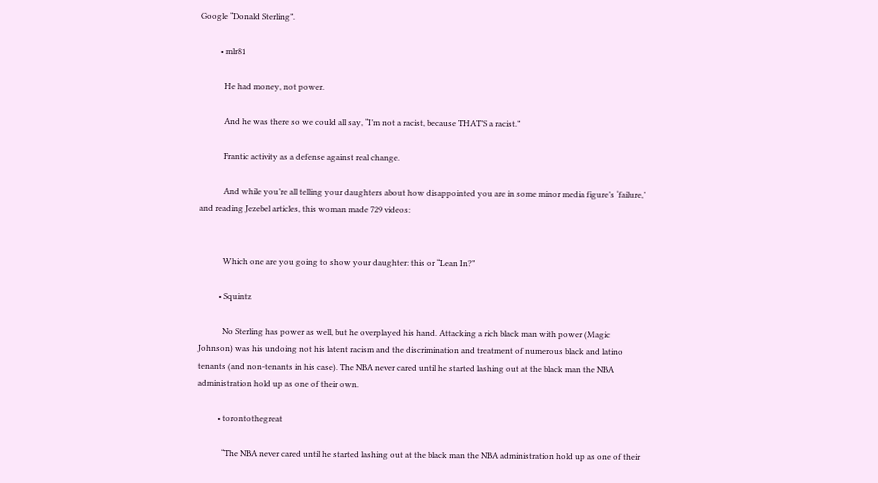Google “Donald Sterling”.

          • mlr81

            He had money, not power.

            And he was there so we could all say, “I’m not a racist, because THAT’S a racist.”

            Frantic activity as a defense against real change.

            And while you’re all telling your daughters about how disappointed you are in some minor media figure’s ‘failure,’ and reading Jezebel articles, this woman made 729 videos:


            Which one are you going to show your daughter: this or “Lean In?”

          • Squintz

            No Sterling has power as well, but he overplayed his hand. Attacking a rich black man with power (Magic Johnson) was his undoing not his latent racism and the discrimination and treatment of numerous black and latino tenants (and non-tenants in his case). The NBA never cared until he started lashing out at the black man the NBA administration hold up as one of their own.

          • torontothegreat

            “The NBA never cared until he started lashing out at the black man the NBA administration hold up as one of their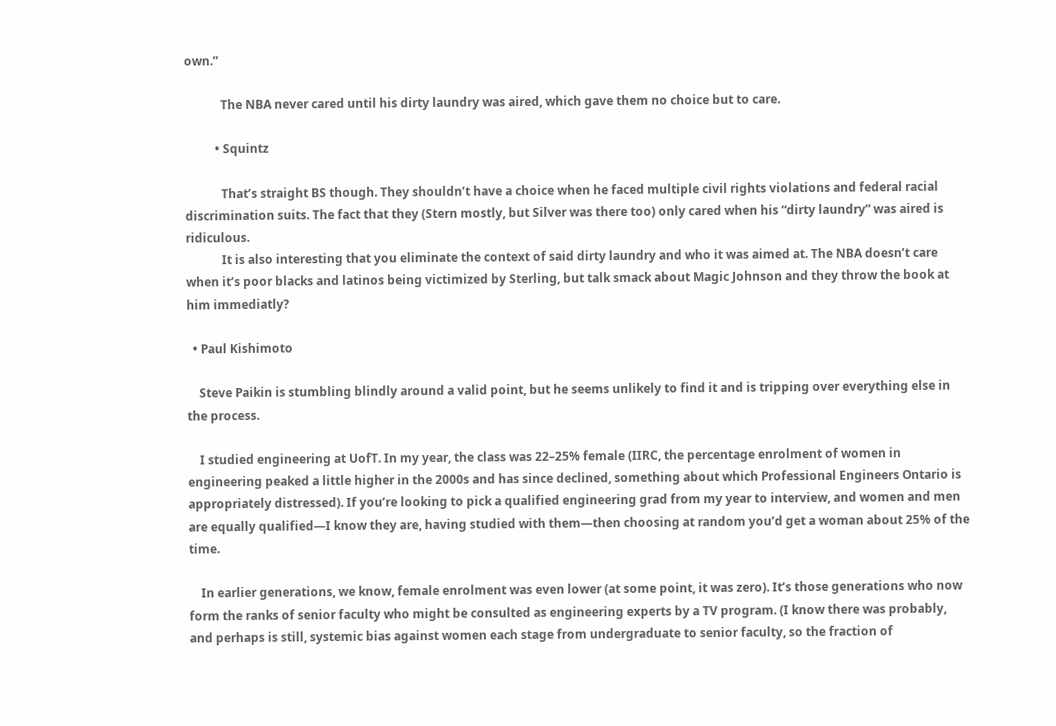own.”

            The NBA never cared until his dirty laundry was aired, which gave them no choice but to care.

          • Squintz

            That’s straight BS though. They shouldn’t have a choice when he faced multiple civil rights violations and federal racial discrimination suits. The fact that they (Stern mostly, but Silver was there too) only cared when his “dirty laundry” was aired is ridiculous.
            It is also interesting that you eliminate the context of said dirty laundry and who it was aimed at. The NBA doesn’t care when it’s poor blacks and latinos being victimized by Sterling, but talk smack about Magic Johnson and they throw the book at him immediatly?

  • Paul Kishimoto

    Steve Paikin is stumbling blindly around a valid point, but he seems unlikely to find it and is tripping over everything else in the process.

    I studied engineering at UofT. In my year, the class was 22–25% female (IIRC, the percentage enrolment of women in engineering peaked a little higher in the 2000s and has since declined, something about which Professional Engineers Ontario is appropriately distressed). If you’re looking to pick a qualified engineering grad from my year to interview, and women and men are equally qualified—I know they are, having studied with them—then choosing at random you’d get a woman about 25% of the time.

    In earlier generations, we know, female enrolment was even lower (at some point, it was zero). It’s those generations who now form the ranks of senior faculty who might be consulted as engineering experts by a TV program. (I know there was probably, and perhaps is still, systemic bias against women each stage from undergraduate to senior faculty, so the fraction of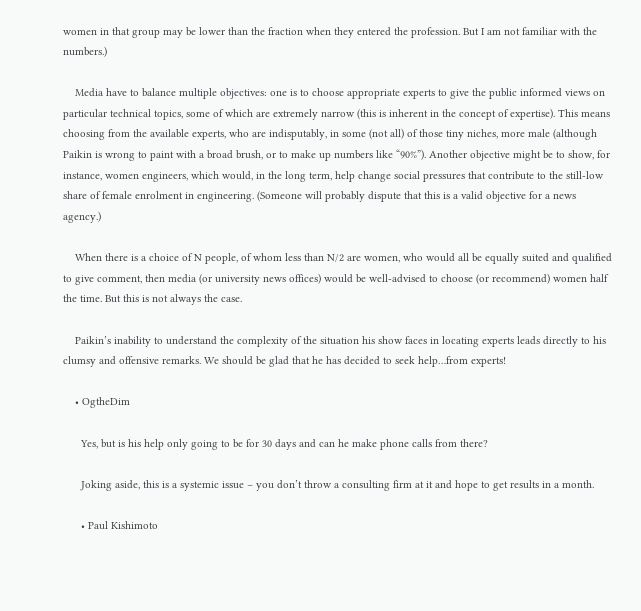women in that group may be lower than the fraction when they entered the profession. But I am not familiar with the numbers.)

    Media have to balance multiple objectives: one is to choose appropriate experts to give the public informed views on particular technical topics, some of which are extremely narrow (this is inherent in the concept of expertise). This means choosing from the available experts, who are indisputably, in some (not all) of those tiny niches, more male (although Paikin is wrong to paint with a broad brush, or to make up numbers like “90%”). Another objective might be to show, for instance, women engineers, which would, in the long term, help change social pressures that contribute to the still-low share of female enrolment in engineering. (Someone will probably dispute that this is a valid objective for a news agency.)

    When there is a choice of N people, of whom less than N/2 are women, who would all be equally suited and qualified to give comment, then media (or university news offices) would be well-advised to choose (or recommend) women half the time. But this is not always the case.

    Paikin’s inability to understand the complexity of the situation his show faces in locating experts leads directly to his clumsy and offensive remarks. We should be glad that he has decided to seek help…from experts!

    • OgtheDim

      Yes, but is his help only going to be for 30 days and can he make phone calls from there?

      Joking aside, this is a systemic issue – you don’t throw a consulting firm at it and hope to get results in a month.

      • Paul Kishimoto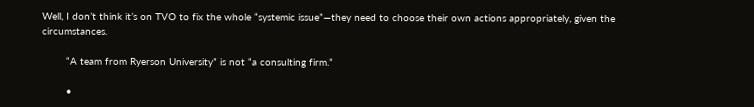Well, I don’t think it’s on TVO to fix the whole “systemic issue”—they need to choose their own actions appropriately, given the circumstances.

        “A team from Ryerson University” is not “a consulting firm.”

        •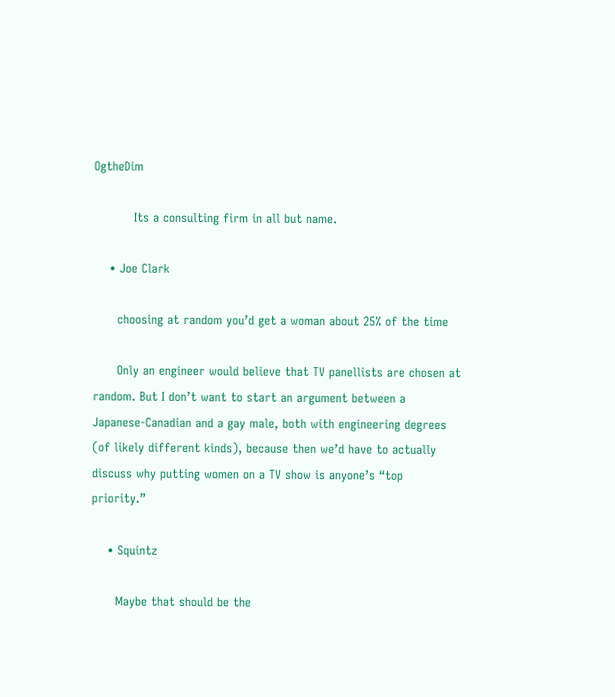OgtheDim

          Its a consulting firm in all but name.

    • Joe Clark

      choosing at random you’d get a woman about 25% of the time

      Only an engineer would believe that TV panellists are chosen at random. But I don’t want to start an argument between a Japanese-Canadian and a gay male, both with engineering degrees (of likely different kinds), because then we’d have to actually discuss why putting women on a TV show is anyone’s “top priority.”

    • Squintz

      Maybe that should be the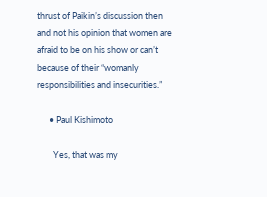thrust of Paikin’s discussion then and not his opinion that women are afraid to be on his show or can’t because of their “womanly responsibilities and insecurities.”

      • Paul Kishimoto

        Yes, that was my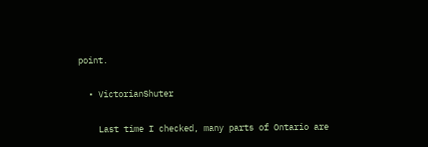point.

  • VictorianShuter

    Last time I checked, many parts of Ontario are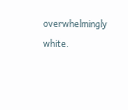overwhelmingly white.